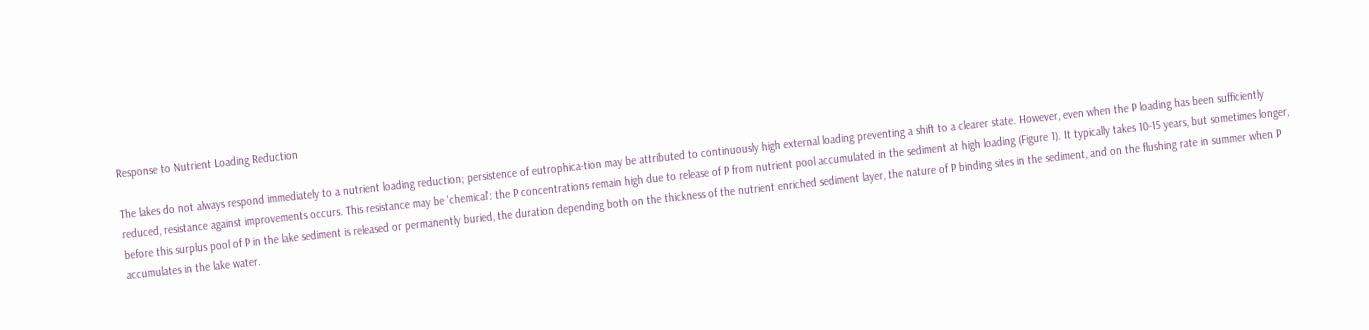Response to Nutrient Loading Reduction

The lakes do not always respond immediately to a nutrient loading reduction; persistence of eutrophica-tion may be attributed to continuously high external loading preventing a shift to a clearer state. However, even when the P loading has been sufficiently reduced, resistance against improvements occurs. This resistance may be 'chemical': the P concentrations remain high due to release of P from nutrient pool accumulated in the sediment at high loading (Figure 1). It typically takes 10-15 years, but sometimes longer, before this surplus pool of P in the lake sediment is released or permanently buried, the duration depending both on the thickness of the nutrient enriched sediment layer, the nature of P binding sites in the sediment, and on the flushing rate in summer when P accumulates in the lake water.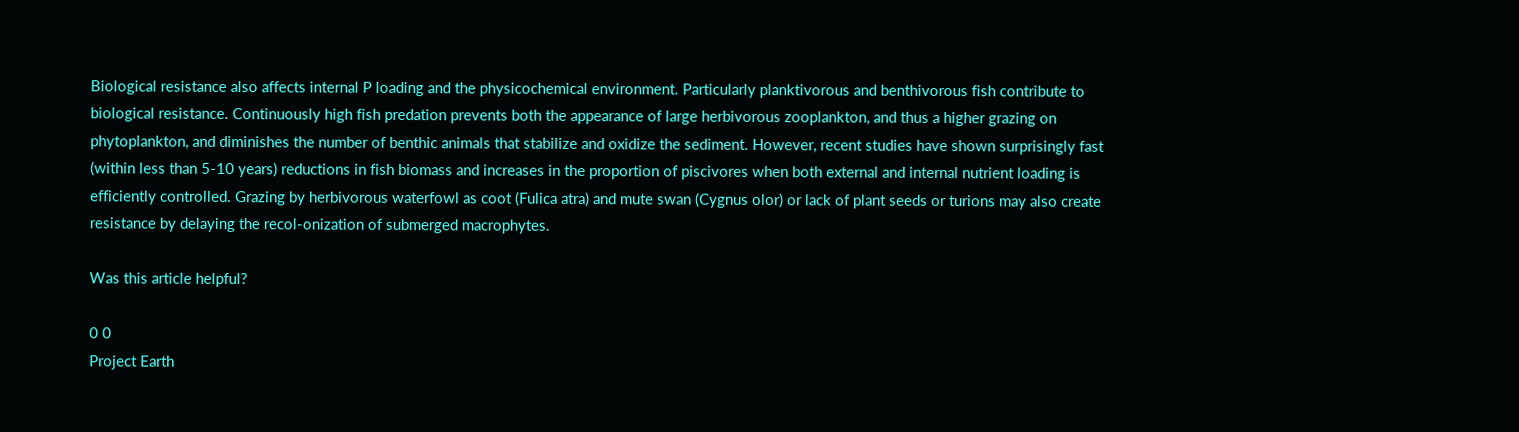Biological resistance also affects internal P loading and the physicochemical environment. Particularly planktivorous and benthivorous fish contribute to biological resistance. Continuously high fish predation prevents both the appearance of large herbivorous zooplankton, and thus a higher grazing on phytoplankton, and diminishes the number of benthic animals that stabilize and oxidize the sediment. However, recent studies have shown surprisingly fast (within less than 5-10 years) reductions in fish biomass and increases in the proportion of piscivores when both external and internal nutrient loading is efficiently controlled. Grazing by herbivorous waterfowl as coot (Fulica atra) and mute swan (Cygnus olor) or lack of plant seeds or turions may also create resistance by delaying the recol-onization of submerged macrophytes.

Was this article helpful?

0 0
Project Earth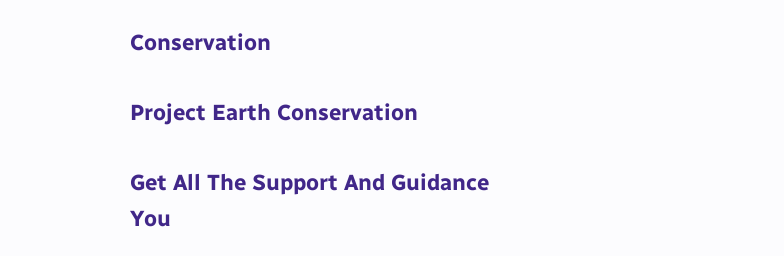Conservation

Project Earth Conservation

Get All The Support And Guidance You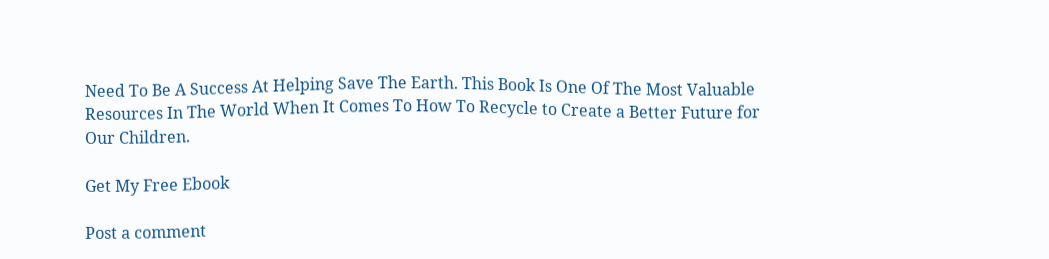Need To Be A Success At Helping Save The Earth. This Book Is One Of The Most Valuable Resources In The World When It Comes To How To Recycle to Create a Better Future for Our Children.

Get My Free Ebook

Post a comment